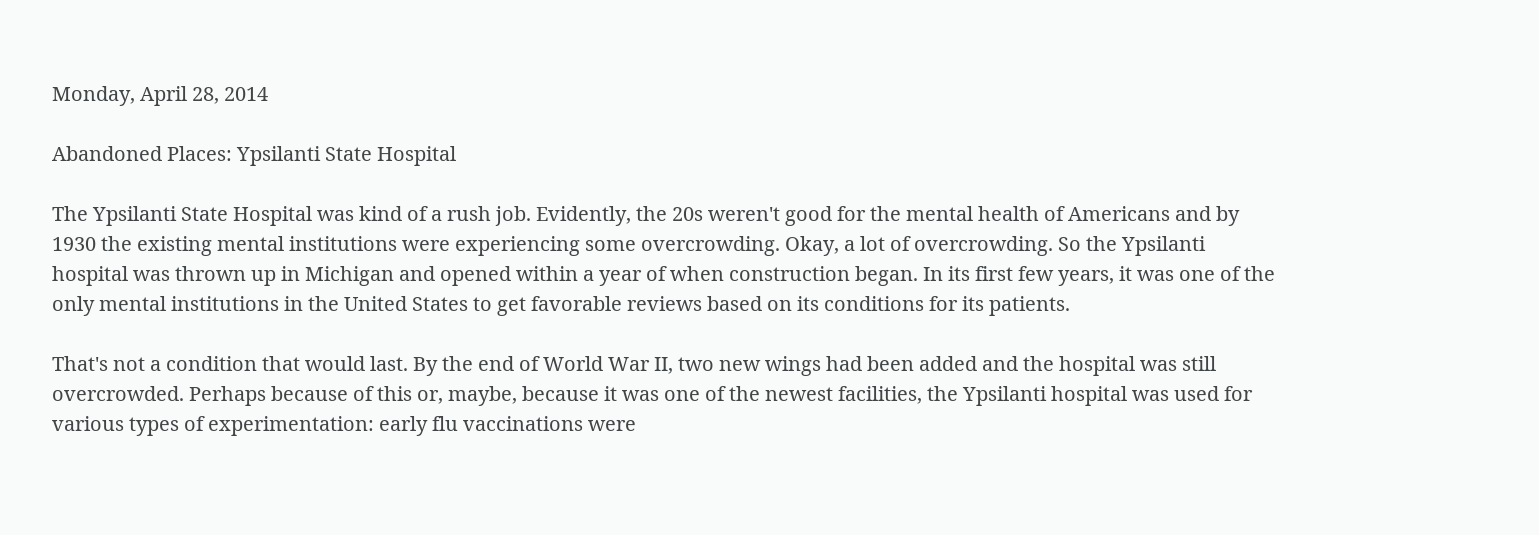Monday, April 28, 2014

Abandoned Places: Ypsilanti State Hospital

The Ypsilanti State Hospital was kind of a rush job. Evidently, the 20s weren't good for the mental health of Americans and by 1930 the existing mental institutions were experiencing some overcrowding. Okay, a lot of overcrowding. So the Ypsilanti hospital was thrown up in Michigan and opened within a year of when construction began. In its first few years, it was one of the only mental institutions in the United States to get favorable reviews based on its conditions for its patients.

That's not a condition that would last. By the end of World War II, two new wings had been added and the hospital was still overcrowded. Perhaps because of this or, maybe, because it was one of the newest facilities, the Ypsilanti hospital was used for various types of experimentation: early flu vaccinations were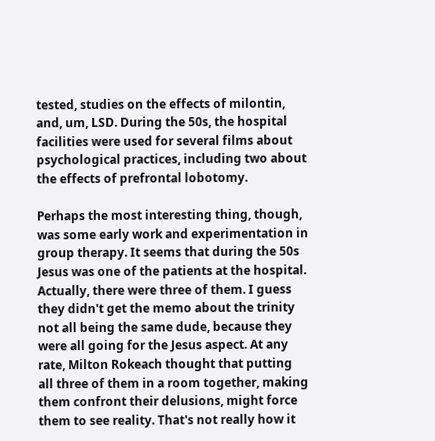tested, studies on the effects of milontin, and, um, LSD. During the 50s, the hospital facilities were used for several films about psychological practices, including two about the effects of prefrontal lobotomy.

Perhaps the most interesting thing, though, was some early work and experimentation in group therapy. It seems that during the 50s Jesus was one of the patients at the hospital. Actually, there were three of them. I guess they didn't get the memo about the trinity not all being the same dude, because they were all going for the Jesus aspect. At any rate, Milton Rokeach thought that putting all three of them in a room together, making them confront their delusions, might force them to see reality. That's not really how it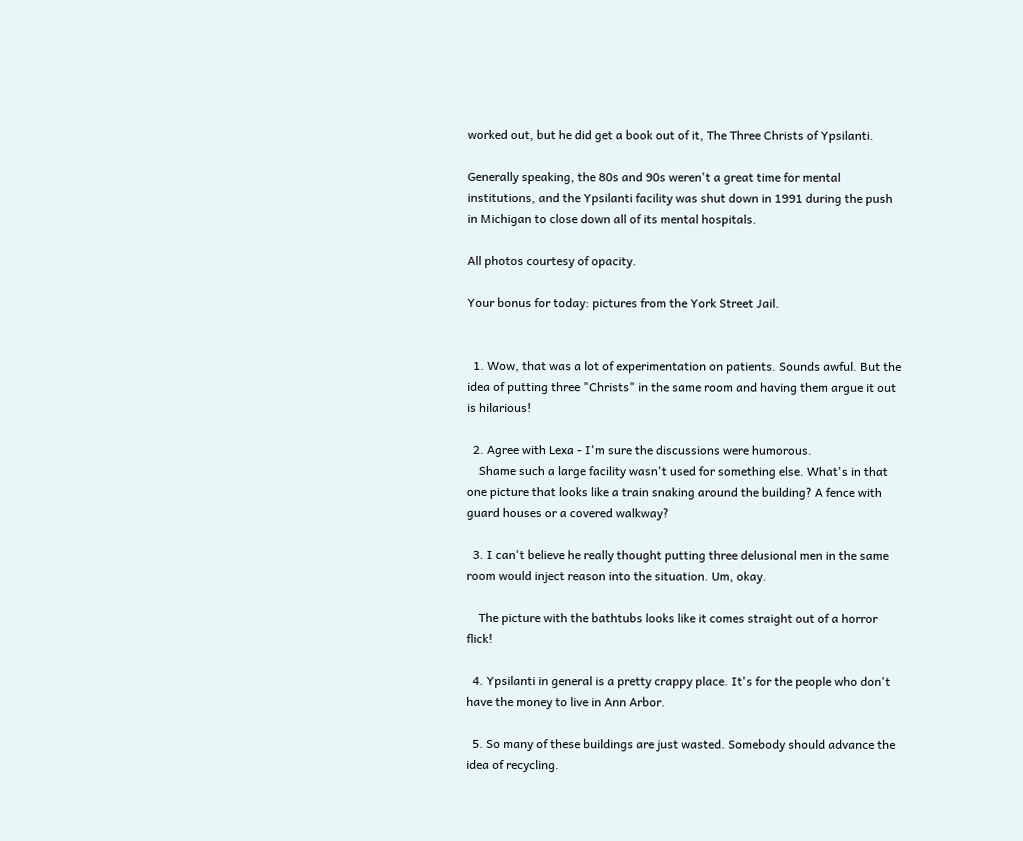worked out, but he did get a book out of it, The Three Christs of Ypsilanti.

Generally speaking, the 80s and 90s weren't a great time for mental institutions, and the Ypsilanti facility was shut down in 1991 during the push in Michigan to close down all of its mental hospitals.

All photos courtesy of opacity.

Your bonus for today: pictures from the York Street Jail.


  1. Wow, that was a lot of experimentation on patients. Sounds awful. But the idea of putting three "Christs" in the same room and having them argue it out is hilarious!

  2. Agree with Lexa - I'm sure the discussions were humorous.
    Shame such a large facility wasn't used for something else. What's in that one picture that looks like a train snaking around the building? A fence with guard houses or a covered walkway?

  3. I can't believe he really thought putting three delusional men in the same room would inject reason into the situation. Um, okay.

    The picture with the bathtubs looks like it comes straight out of a horror flick!

  4. Ypsilanti in general is a pretty crappy place. It's for the people who don't have the money to live in Ann Arbor.

  5. So many of these buildings are just wasted. Somebody should advance the idea of recycling.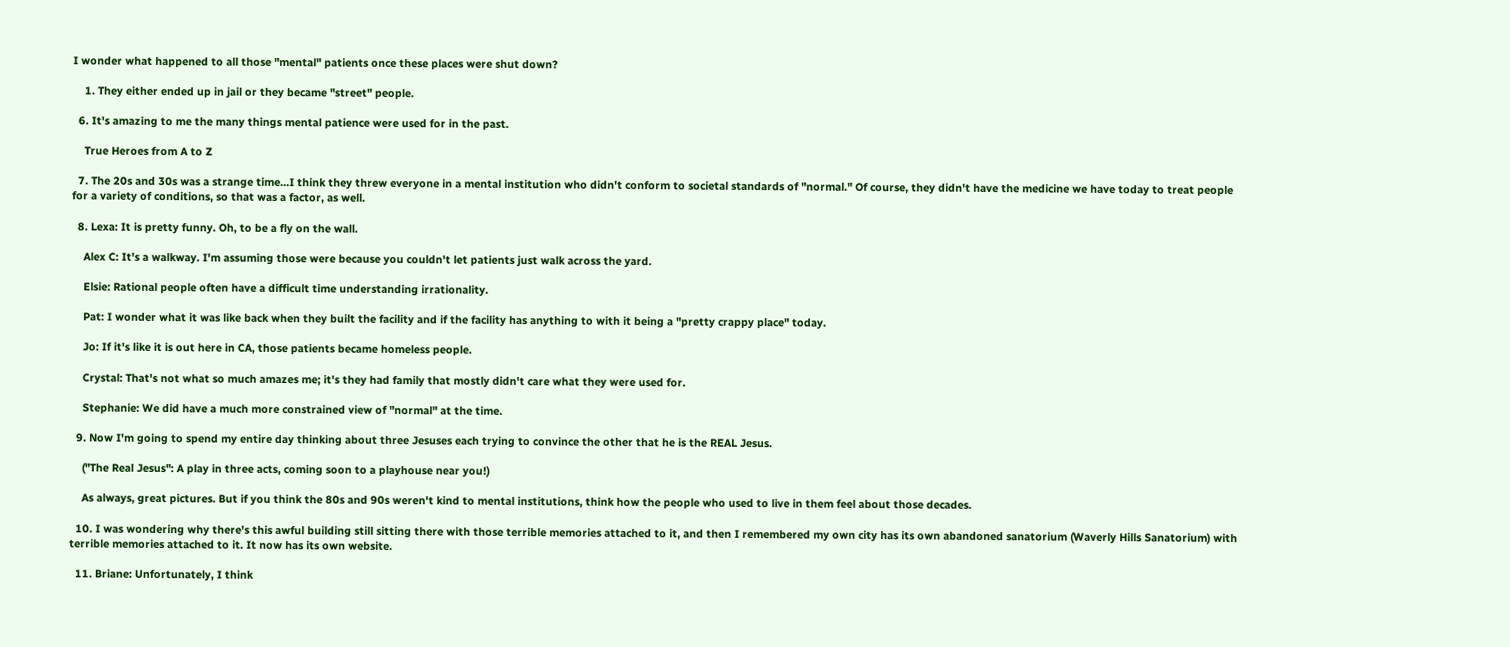I wonder what happened to all those "mental" patients once these places were shut down?

    1. They either ended up in jail or they became "street" people.

  6. It's amazing to me the many things mental patience were used for in the past.

    True Heroes from A to Z

  7. The 20s and 30s was a strange time...I think they threw everyone in a mental institution who didn't conform to societal standards of "normal." Of course, they didn't have the medicine we have today to treat people for a variety of conditions, so that was a factor, as well.

  8. Lexa: It is pretty funny. Oh, to be a fly on the wall.

    Alex C: It's a walkway. I'm assuming those were because you couldn't let patients just walk across the yard.

    Elsie: Rational people often have a difficult time understanding irrationality.

    Pat: I wonder what it was like back when they built the facility and if the facility has anything to with it being a "pretty crappy place" today.

    Jo: If it's like it is out here in CA, those patients became homeless people.

    Crystal: That's not what so much amazes me; it's they had family that mostly didn't care what they were used for.

    Stephanie: We did have a much more constrained view of "normal" at the time.

  9. Now I'm going to spend my entire day thinking about three Jesuses each trying to convince the other that he is the REAL Jesus.

    ("The Real Jesus": A play in three acts, coming soon to a playhouse near you!)

    As always, great pictures. But if you think the 80s and 90s weren't kind to mental institutions, think how the people who used to live in them feel about those decades.

  10. I was wondering why there's this awful building still sitting there with those terrible memories attached to it, and then I remembered my own city has its own abandoned sanatorium (Waverly Hills Sanatorium) with terrible memories attached to it. It now has its own website.

  11. Briane: Unfortunately, I think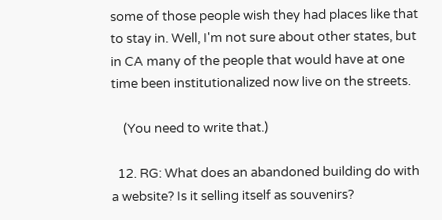some of those people wish they had places like that to stay in. Well, I'm not sure about other states, but in CA many of the people that would have at one time been institutionalized now live on the streets.

    (You need to write that.)

  12. RG: What does an abandoned building do with a website? Is it selling itself as souvenirs?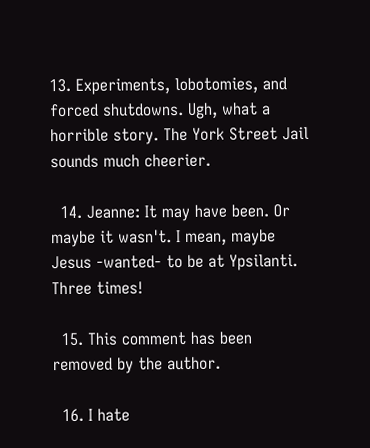13. Experiments, lobotomies, and forced shutdowns. Ugh, what a horrible story. The York Street Jail sounds much cheerier.

  14. Jeanne: It may have been. Or maybe it wasn't. I mean, maybe Jesus -wanted- to be at Ypsilanti. Three times!

  15. This comment has been removed by the author.

  16. I hate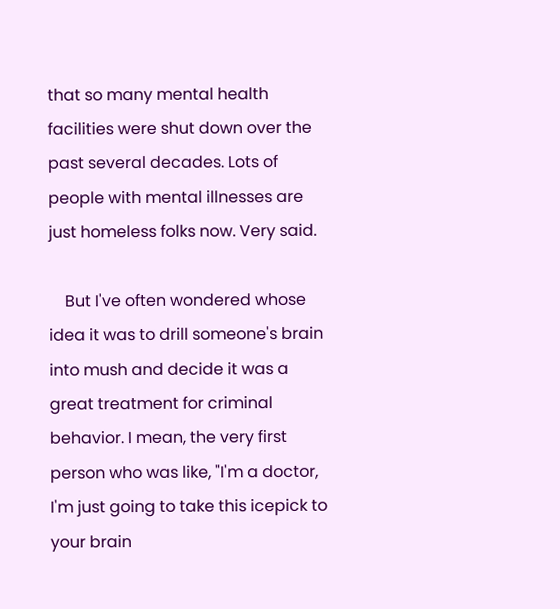that so many mental health facilities were shut down over the past several decades. Lots of people with mental illnesses are just homeless folks now. Very said.

    But I've often wondered whose idea it was to drill someone's brain into mush and decide it was a great treatment for criminal behavior. I mean, the very first person who was like, "I'm a doctor, I'm just going to take this icepick to your brain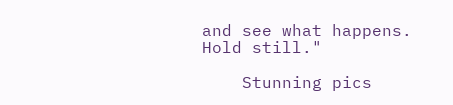and see what happens. Hold still."

    Stunning pics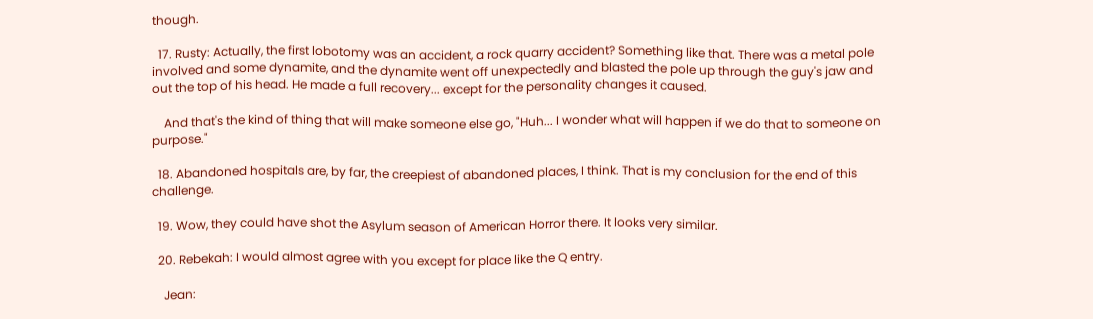though.

  17. Rusty: Actually, the first lobotomy was an accident, a rock quarry accident? Something like that. There was a metal pole involved and some dynamite, and the dynamite went off unexpectedly and blasted the pole up through the guy's jaw and out the top of his head. He made a full recovery... except for the personality changes it caused.

    And that's the kind of thing that will make someone else go, "Huh... I wonder what will happen if we do that to someone on purpose."

  18. Abandoned hospitals are, by far, the creepiest of abandoned places, I think. That is my conclusion for the end of this challenge.

  19. Wow, they could have shot the Asylum season of American Horror there. It looks very similar.

  20. Rebekah: I would almost agree with you except for place like the Q entry.

    Jean: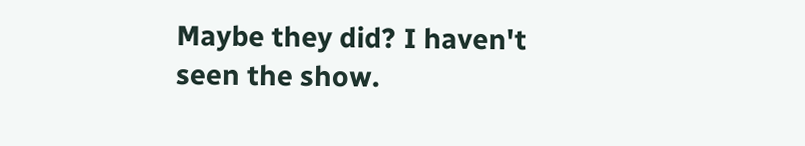Maybe they did? I haven't seen the show.